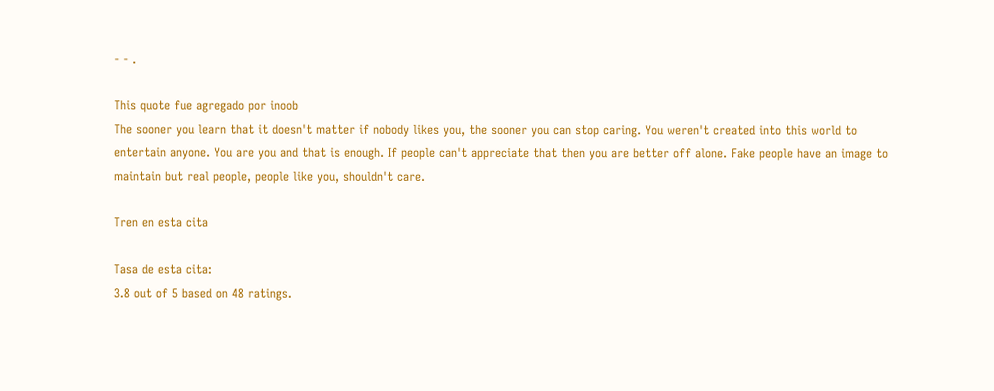- - .

This quote fue agregado por inoob
The sooner you learn that it doesn't matter if nobody likes you, the sooner you can stop caring. You weren't created into this world to entertain anyone. You are you and that is enough. If people can't appreciate that then you are better off alone. Fake people have an image to maintain but real people, people like you, shouldn't care.

Tren en esta cita

Tasa de esta cita:
3.8 out of 5 based on 48 ratings.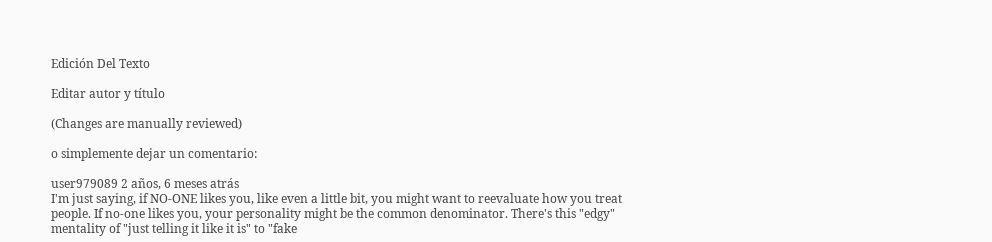Edición Del Texto

Editar autor y título

(Changes are manually reviewed)

o simplemente dejar un comentario:

user979089 2 años, 6 meses atrás
I'm just saying, if NO-ONE likes you, like even a little bit, you might want to reevaluate how you treat people. If no-one likes you, your personality might be the common denominator. There's this "edgy" mentality of "just telling it like it is" to "fake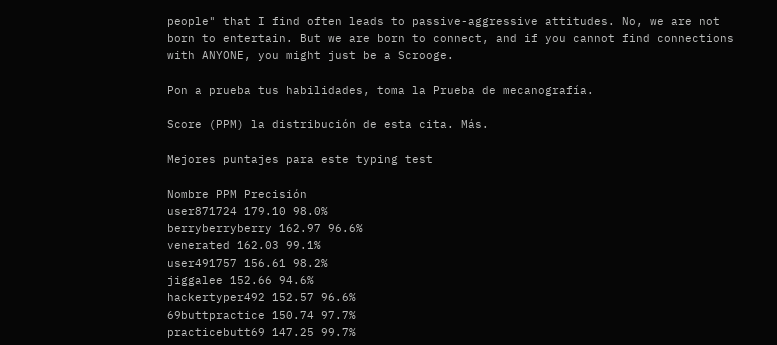people" that I find often leads to passive-aggressive attitudes. No, we are not born to entertain. But we are born to connect, and if you cannot find connections with ANYONE, you might just be a Scrooge.

Pon a prueba tus habilidades, toma la Prueba de mecanografía.

Score (PPM) la distribución de esta cita. Más.

Mejores puntajes para este typing test

Nombre PPM Precisión
user871724 179.10 98.0%
berryberryberry 162.97 96.6%
venerated 162.03 99.1%
user491757 156.61 98.2%
jiggalee 152.66 94.6%
hackertyper492 152.57 96.6%
69buttpractice 150.74 97.7%
practicebutt69 147.25 99.7%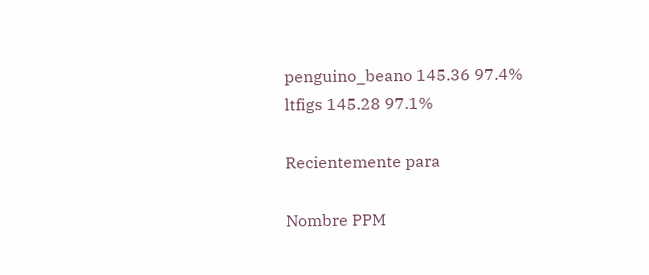penguino_beano 145.36 97.4%
ltfigs 145.28 97.1%

Recientemente para

Nombre PPM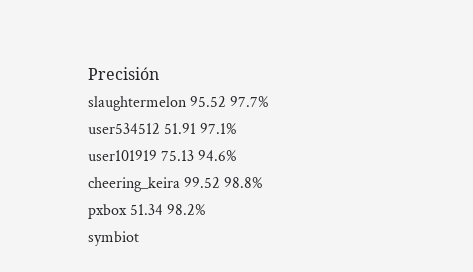Precisión
slaughtermelon 95.52 97.7%
user534512 51.91 97.1%
user101919 75.13 94.6%
cheering_keira 99.52 98.8%
pxbox 51.34 98.2%
symbiot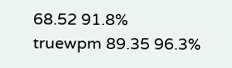68.52 91.8%
truewpm 89.35 96.3%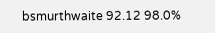bsmurthwaite 92.12 98.0%